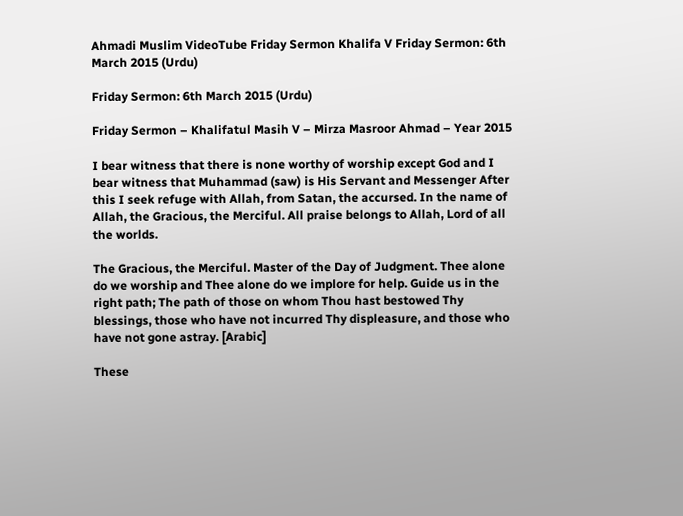Ahmadi Muslim VideoTube Friday Sermon Khalifa V Friday Sermon: 6th March 2015 (Urdu)

Friday Sermon: 6th March 2015 (Urdu)

Friday Sermon – Khalifatul Masih V – Mirza Masroor Ahmad – Year 2015

I bear witness that there is none worthy of worship except God and I bear witness that Muhammad (saw) is His Servant and Messenger After this I seek refuge with Allah, from Satan, the accursed. In the name of Allah, the Gracious, the Merciful. All praise belongs to Allah, Lord of all the worlds.

The Gracious, the Merciful. Master of the Day of Judgment. Thee alone do we worship and Thee alone do we implore for help. Guide us in the right path; The path of those on whom Thou hast bestowed Thy blessings, those who have not incurred Thy displeasure, and those who have not gone astray. [Arabic]

These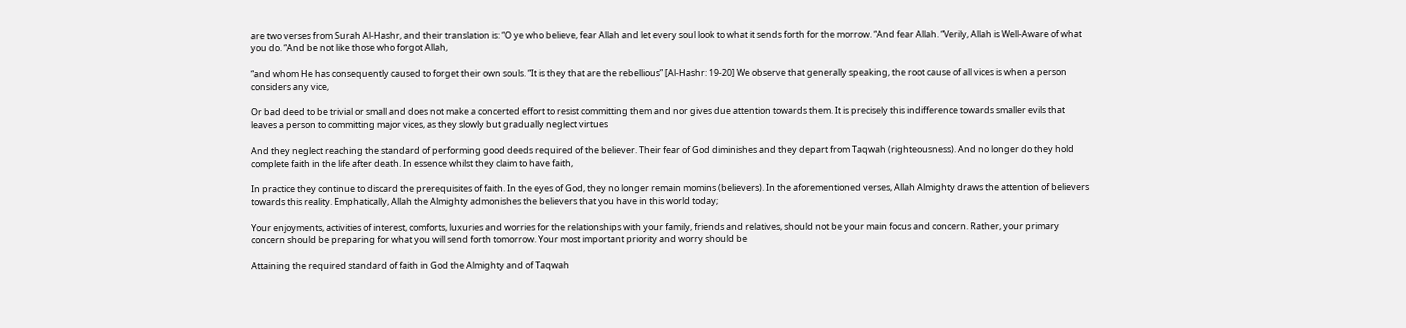are two verses from Surah Al-Hashr, and their translation is: “O ye who believe, fear Allah and let every soul look to what it sends forth for the morrow. “And fear Allah. “Verily, Allah is Well-Aware of what you do. “And be not like those who forgot Allah,

“and whom He has consequently caused to forget their own souls. “It is they that are the rebellious” [Al-Hashr: 19-20] We observe that generally speaking, the root cause of all vices is when a person considers any vice,

Or bad deed to be trivial or small and does not make a concerted effort to resist committing them and nor gives due attention towards them. It is precisely this indifference towards smaller evils that leaves a person to committing major vices, as they slowly but gradually neglect virtues

And they neglect reaching the standard of performing good deeds required of the believer. Their fear of God diminishes and they depart from Taqwah (righteousness). And no longer do they hold complete faith in the life after death. In essence whilst they claim to have faith,

In practice they continue to discard the prerequisites of faith. In the eyes of God, they no longer remain momins (believers). In the aforementioned verses, Allah Almighty draws the attention of believers towards this reality. Emphatically, Allah the Almighty admonishes the believers that you have in this world today;

Your enjoyments, activities of interest, comforts, luxuries and worries for the relationships with your family, friends and relatives, should not be your main focus and concern. Rather, your primary concern should be preparing for what you will send forth tomorrow. Your most important priority and worry should be

Attaining the required standard of faith in God the Almighty and of Taqwah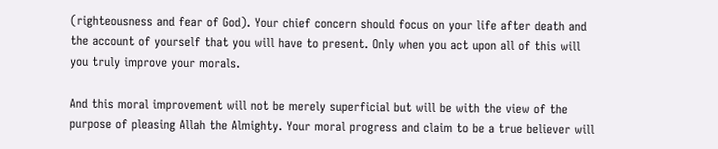(righteousness and fear of God). Your chief concern should focus on your life after death and the account of yourself that you will have to present. Only when you act upon all of this will you truly improve your morals.

And this moral improvement will not be merely superficial but will be with the view of the purpose of pleasing Allah the Almighty. Your moral progress and claim to be a true believer will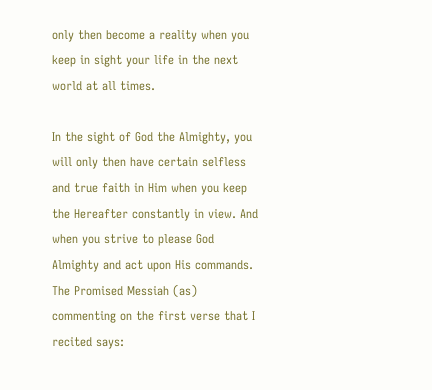only then become a reality when you keep in sight your life in the next world at all times.

In the sight of God the Almighty, you will only then have certain selfless and true faith in Him when you keep the Hereafter constantly in view. And when you strive to please God Almighty and act upon His commands. The Promised Messiah (as) commenting on the first verse that I recited says: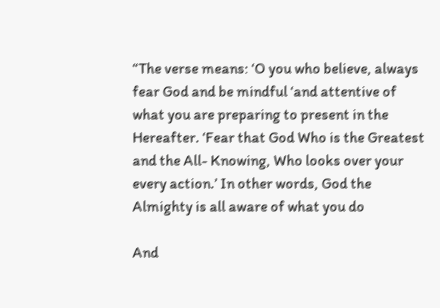“The verse means: ‘O you who believe, always fear God and be mindful ‘and attentive of what you are preparing to present in the Hereafter. ‘Fear that God Who is the Greatest and the All- Knowing, Who looks over your every action.’ In other words, God the Almighty is all aware of what you do

And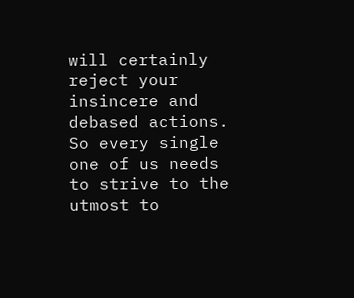will certainly reject your insincere and debased actions. So every single one of us needs to strive to the utmost to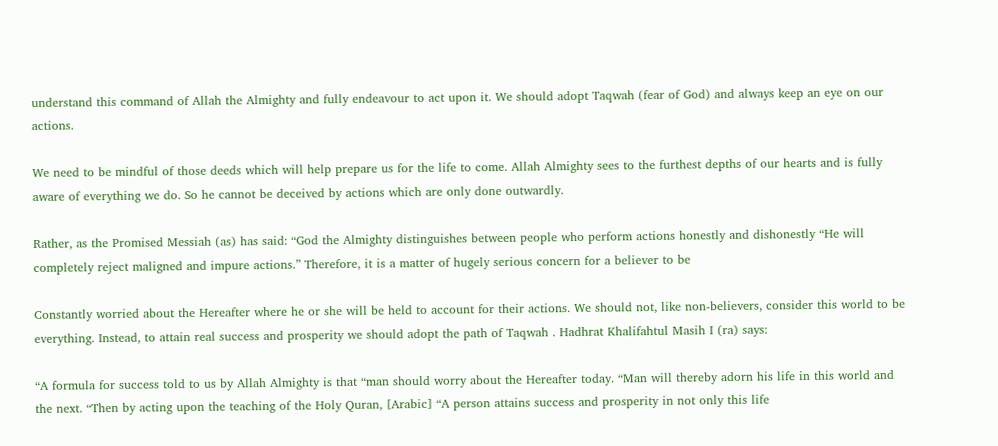understand this command of Allah the Almighty and fully endeavour to act upon it. We should adopt Taqwah (fear of God) and always keep an eye on our actions.

We need to be mindful of those deeds which will help prepare us for the life to come. Allah Almighty sees to the furthest depths of our hearts and is fully aware of everything we do. So he cannot be deceived by actions which are only done outwardly.

Rather, as the Promised Messiah (as) has said: “God the Almighty distinguishes between people who perform actions honestly and dishonestly “He will completely reject maligned and impure actions.” Therefore, it is a matter of hugely serious concern for a believer to be

Constantly worried about the Hereafter where he or she will be held to account for their actions. We should not, like non-believers, consider this world to be everything. Instead, to attain real success and prosperity we should adopt the path of Taqwah . Hadhrat Khalifahtul Masih I (ra) says:

“A formula for success told to us by Allah Almighty is that “man should worry about the Hereafter today. “Man will thereby adorn his life in this world and the next. “Then by acting upon the teaching of the Holy Quran, [Arabic] “A person attains success and prosperity in not only this life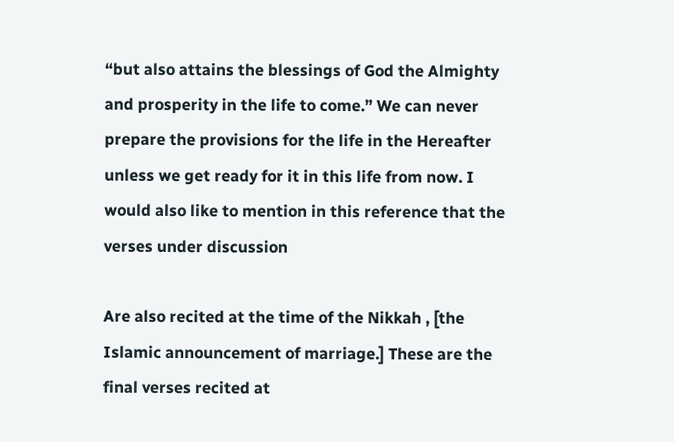“but also attains the blessings of God the Almighty and prosperity in the life to come.” We can never prepare the provisions for the life in the Hereafter unless we get ready for it in this life from now. I would also like to mention in this reference that the verses under discussion

Are also recited at the time of the Nikkah , [the Islamic announcement of marriage.] These are the final verses recited at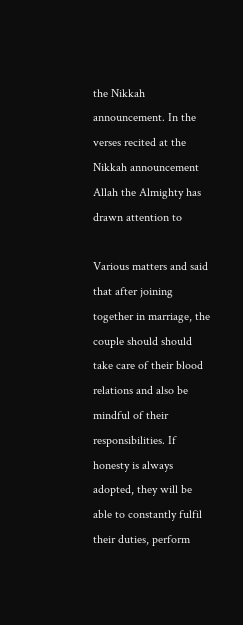the Nikkah announcement. In the verses recited at the Nikkah announcement Allah the Almighty has drawn attention to

Various matters and said that after joining together in marriage, the couple should should take care of their blood relations and also be mindful of their responsibilities. If honesty is always adopted, they will be able to constantly fulfil their duties, perform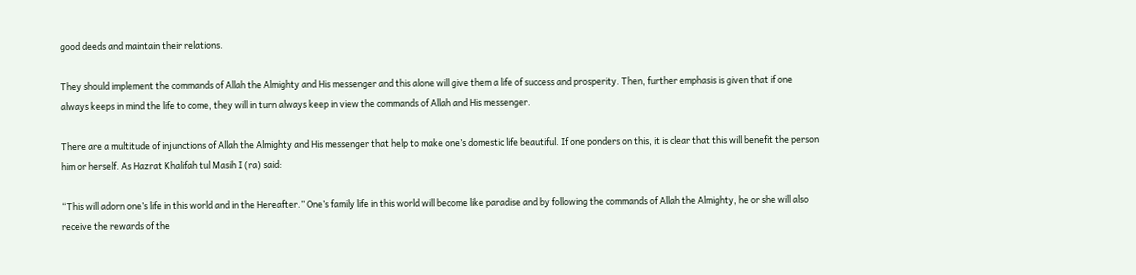good deeds and maintain their relations.

They should implement the commands of Allah the Almighty and His messenger and this alone will give them a life of success and prosperity. Then, further emphasis is given that if one always keeps in mind the life to come, they will in turn always keep in view the commands of Allah and His messenger.

There are a multitude of injunctions of Allah the Almighty and His messenger that help to make one’s domestic life beautiful. If one ponders on this, it is clear that this will benefit the person him or herself. As Hazrat Khalifah tul Masih I (ra) said:

“This will adorn one’s life in this world and in the Hereafter.” One’s family life in this world will become like paradise and by following the commands of Allah the Almighty, he or she will also receive the rewards of the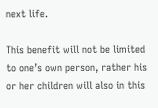next life.

This benefit will not be limited to one’s own person, rather his or her children will also in this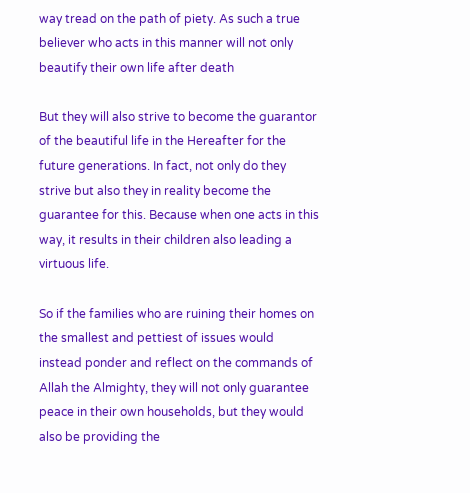way tread on the path of piety. As such a true believer who acts in this manner will not only beautify their own life after death

But they will also strive to become the guarantor of the beautiful life in the Hereafter for the future generations. In fact, not only do they strive but also they in reality become the guarantee for this. Because when one acts in this way, it results in their children also leading a virtuous life.

So if the families who are ruining their homes on the smallest and pettiest of issues would instead ponder and reflect on the commands of Allah the Almighty, they will not only guarantee peace in their own households, but they would also be providing the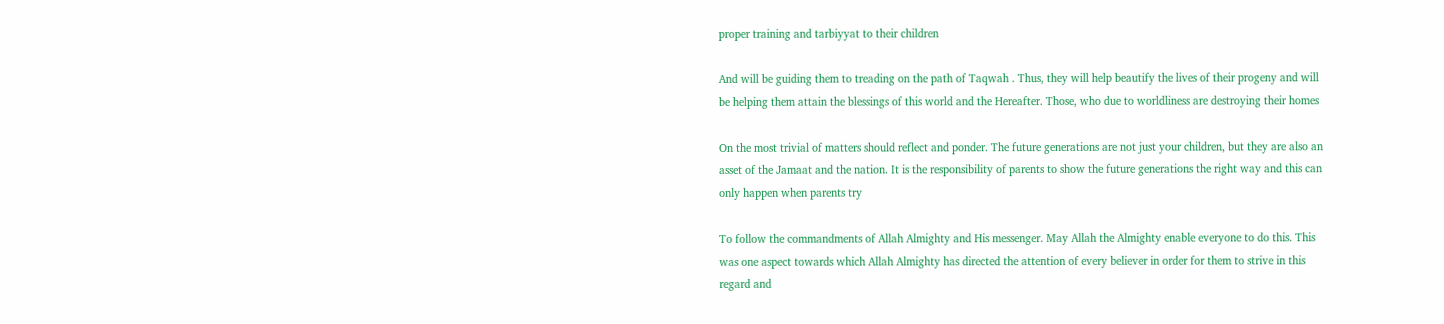proper training and tarbiyyat to their children

And will be guiding them to treading on the path of Taqwah . Thus, they will help beautify the lives of their progeny and will be helping them attain the blessings of this world and the Hereafter. Those, who due to worldliness are destroying their homes

On the most trivial of matters should reflect and ponder. The future generations are not just your children, but they are also an asset of the Jamaat and the nation. It is the responsibility of parents to show the future generations the right way and this can only happen when parents try

To follow the commandments of Allah Almighty and His messenger. May Allah the Almighty enable everyone to do this. This was one aspect towards which Allah Almighty has directed the attention of every believer in order for them to strive in this regard and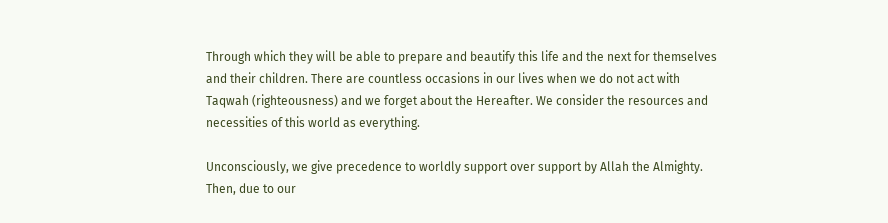Through which they will be able to prepare and beautify this life and the next for themselves and their children. There are countless occasions in our lives when we do not act with Taqwah (righteousness) and we forget about the Hereafter. We consider the resources and necessities of this world as everything.

Unconsciously, we give precedence to worldly support over support by Allah the Almighty. Then, due to our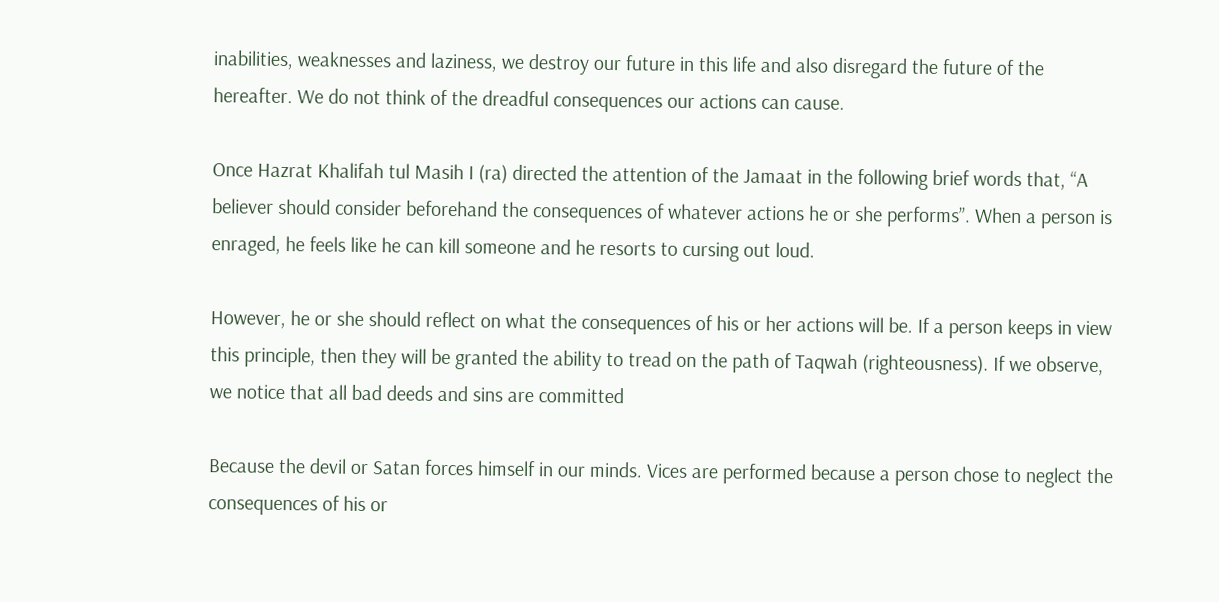inabilities, weaknesses and laziness, we destroy our future in this life and also disregard the future of the hereafter. We do not think of the dreadful consequences our actions can cause.

Once Hazrat Khalifah tul Masih I (ra) directed the attention of the Jamaat in the following brief words that, “A believer should consider beforehand the consequences of whatever actions he or she performs”. When a person is enraged, he feels like he can kill someone and he resorts to cursing out loud.

However, he or she should reflect on what the consequences of his or her actions will be. If a person keeps in view this principle, then they will be granted the ability to tread on the path of Taqwah (righteousness). If we observe, we notice that all bad deeds and sins are committed

Because the devil or Satan forces himself in our minds. Vices are performed because a person chose to neglect the consequences of his or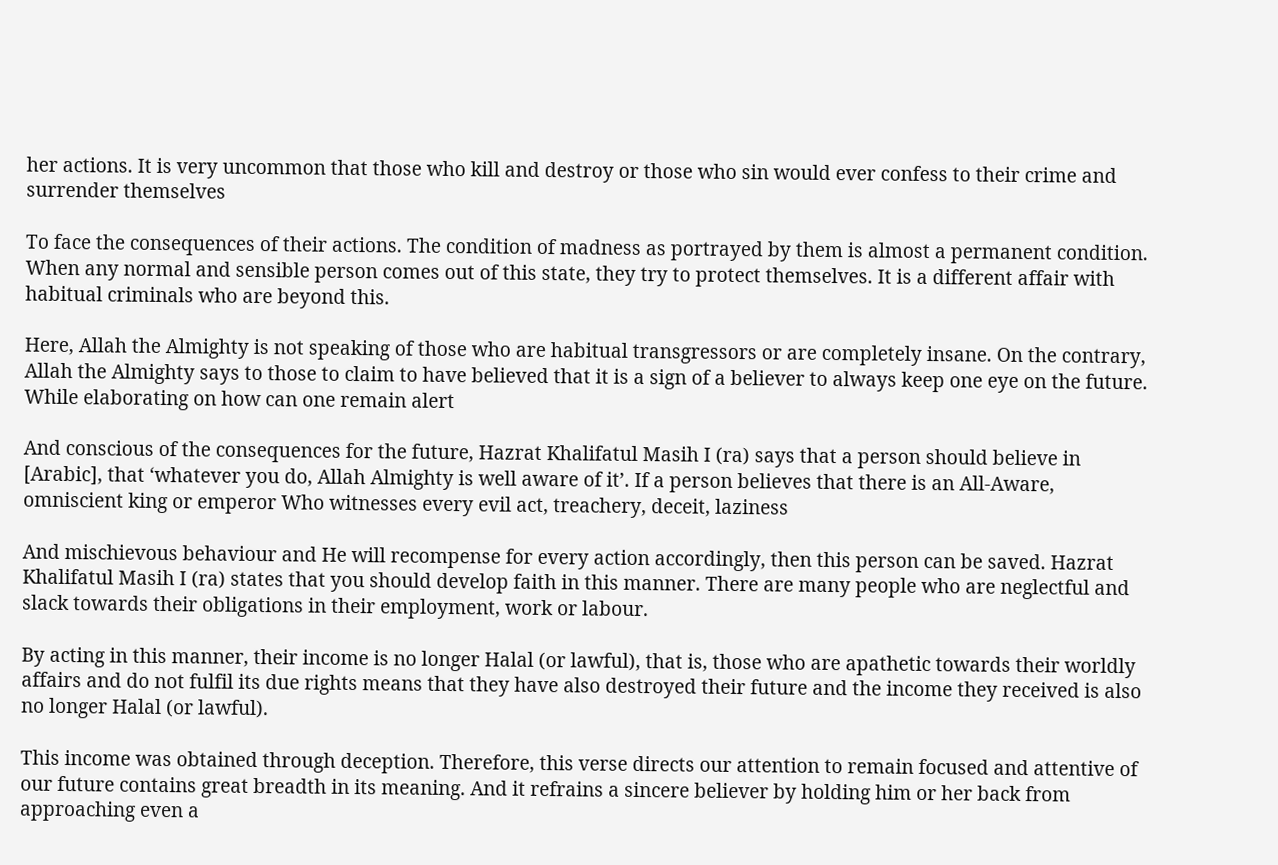her actions. It is very uncommon that those who kill and destroy or those who sin would ever confess to their crime and surrender themselves

To face the consequences of their actions. The condition of madness as portrayed by them is almost a permanent condition. When any normal and sensible person comes out of this state, they try to protect themselves. It is a different affair with habitual criminals who are beyond this.

Here, Allah the Almighty is not speaking of those who are habitual transgressors or are completely insane. On the contrary, Allah the Almighty says to those to claim to have believed that it is a sign of a believer to always keep one eye on the future. While elaborating on how can one remain alert

And conscious of the consequences for the future, Hazrat Khalifatul Masih I (ra) says that a person should believe in [Arabic], that ‘whatever you do, Allah Almighty is well aware of it’. If a person believes that there is an All-Aware, omniscient king or emperor Who witnesses every evil act, treachery, deceit, laziness

And mischievous behaviour and He will recompense for every action accordingly, then this person can be saved. Hazrat Khalifatul Masih I (ra) states that you should develop faith in this manner. There are many people who are neglectful and slack towards their obligations in their employment, work or labour.

By acting in this manner, their income is no longer Halal (or lawful), that is, those who are apathetic towards their worldly affairs and do not fulfil its due rights means that they have also destroyed their future and the income they received is also no longer Halal (or lawful).

This income was obtained through deception. Therefore, this verse directs our attention to remain focused and attentive of our future contains great breadth in its meaning. And it refrains a sincere believer by holding him or her back from approaching even a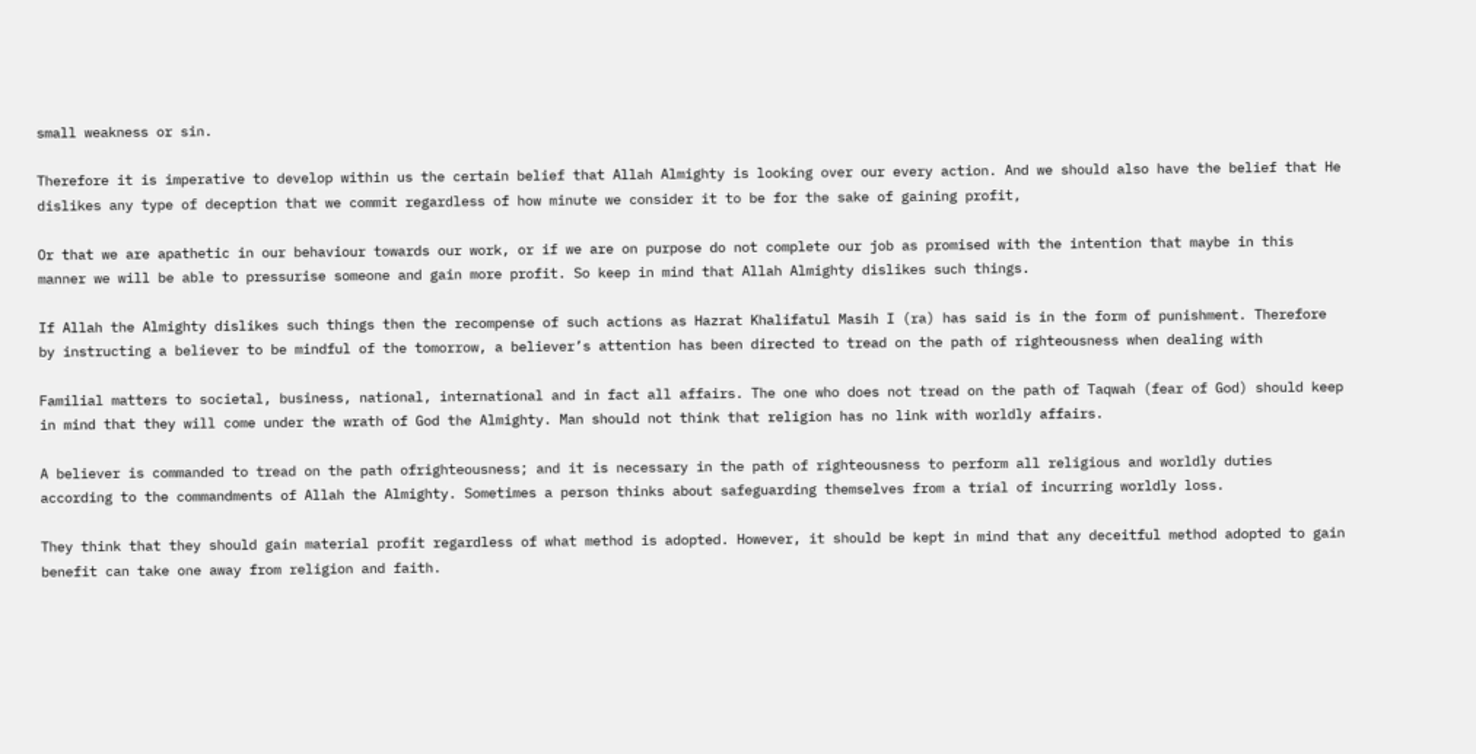small weakness or sin.

Therefore it is imperative to develop within us the certain belief that Allah Almighty is looking over our every action. And we should also have the belief that He dislikes any type of deception that we commit regardless of how minute we consider it to be for the sake of gaining profit,

Or that we are apathetic in our behaviour towards our work, or if we are on purpose do not complete our job as promised with the intention that maybe in this manner we will be able to pressurise someone and gain more profit. So keep in mind that Allah Almighty dislikes such things.

If Allah the Almighty dislikes such things then the recompense of such actions as Hazrat Khalifatul Masih I (ra) has said is in the form of punishment. Therefore by instructing a believer to be mindful of the tomorrow, a believer’s attention has been directed to tread on the path of righteousness when dealing with

Familial matters to societal, business, national, international and in fact all affairs. The one who does not tread on the path of Taqwah (fear of God) should keep in mind that they will come under the wrath of God the Almighty. Man should not think that religion has no link with worldly affairs.

A believer is commanded to tread on the path ofrighteousness; and it is necessary in the path of righteousness to perform all religious and worldly duties according to the commandments of Allah the Almighty. Sometimes a person thinks about safeguarding themselves from a trial of incurring worldly loss.

They think that they should gain material profit regardless of what method is adopted. However, it should be kept in mind that any deceitful method adopted to gain benefit can take one away from religion and faith.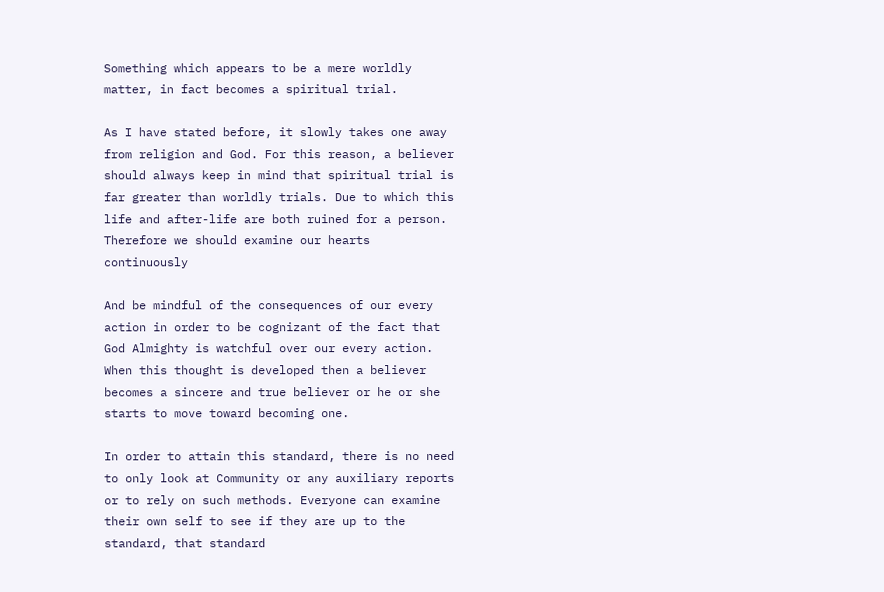Something which appears to be a mere worldly matter, in fact becomes a spiritual trial.

As I have stated before, it slowly takes one away from religion and God. For this reason, a believer should always keep in mind that spiritual trial is far greater than worldly trials. Due to which this life and after-life are both ruined for a person. Therefore we should examine our hearts continuously

And be mindful of the consequences of our every action in order to be cognizant of the fact that God Almighty is watchful over our every action. When this thought is developed then a believer becomes a sincere and true believer or he or she starts to move toward becoming one.

In order to attain this standard, there is no need to only look at Community or any auxiliary reports or to rely on such methods. Everyone can examine their own self to see if they are up to the standard, that standard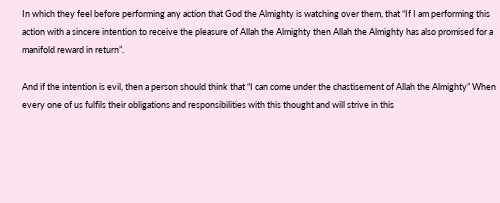In which they feel before performing any action that God the Almighty is watching over them, that “If I am performing this action with a sincere intention to receive the pleasure of Allah the Almighty then Allah the Almighty has also promised for a manifold reward in return”.

And if the intention is evil, then a person should think that “I can come under the chastisement of Allah the Almighty” When every one of us fulfils their obligations and responsibilities with this thought and will strive in this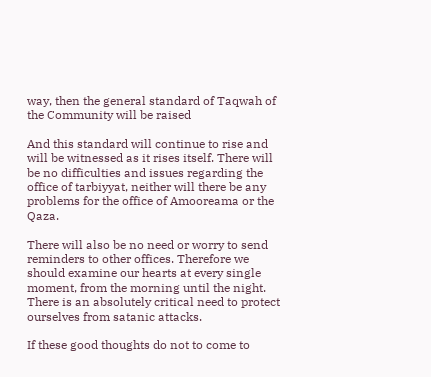way, then the general standard of Taqwah of the Community will be raised

And this standard will continue to rise and will be witnessed as it rises itself. There will be no difficulties and issues regarding the office of tarbiyyat, neither will there be any problems for the office of Amooreama or the Qaza.

There will also be no need or worry to send reminders to other offices. Therefore we should examine our hearts at every single moment, from the morning until the night. There is an absolutely critical need to protect ourselves from satanic attacks.

If these good thoughts do not to come to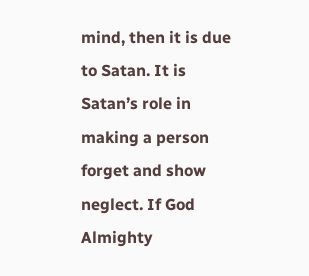mind, then it is due to Satan. It is Satan’s role in making a person forget and show neglect. If God Almighty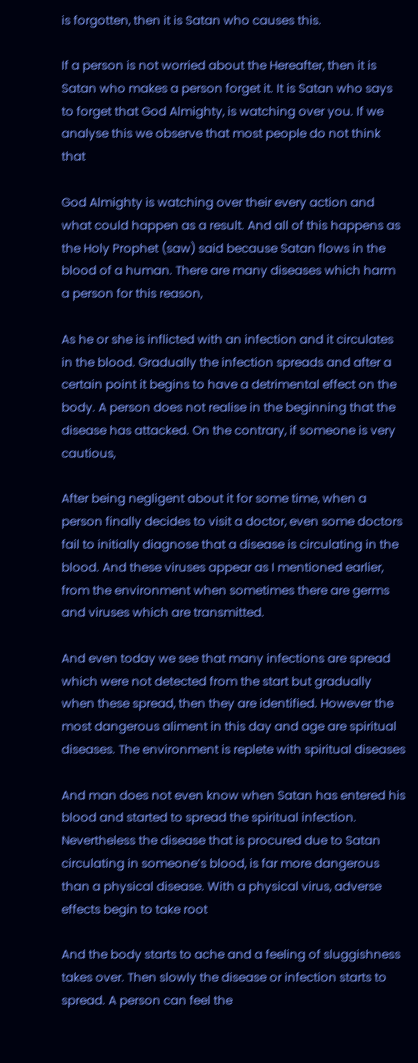is forgotten, then it is Satan who causes this.

If a person is not worried about the Hereafter, then it is Satan who makes a person forget it. It is Satan who says to forget that God Almighty, is watching over you. If we analyse this we observe that most people do not think that

God Almighty is watching over their every action and what could happen as a result. And all of this happens as the Holy Prophet (saw) said because Satan flows in the blood of a human. There are many diseases which harm a person for this reason,

As he or she is inflicted with an infection and it circulates in the blood. Gradually the infection spreads and after a certain point it begins to have a detrimental effect on the body. A person does not realise in the beginning that the disease has attacked. On the contrary, if someone is very cautious,

After being negligent about it for some time, when a person finally decides to visit a doctor, even some doctors fail to initially diagnose that a disease is circulating in the blood. And these viruses appear as I mentioned earlier, from the environment when sometimes there are germs and viruses which are transmitted.

And even today we see that many infections are spread which were not detected from the start but gradually when these spread, then they are identified. However the most dangerous aliment in this day and age are spiritual diseases. The environment is replete with spiritual diseases

And man does not even know when Satan has entered his blood and started to spread the spiritual infection. Nevertheless the disease that is procured due to Satan circulating in someone’s blood, is far more dangerous than a physical disease. With a physical virus, adverse effects begin to take root

And the body starts to ache and a feeling of sluggishness takes over. Then slowly the disease or infection starts to spread. A person can feel the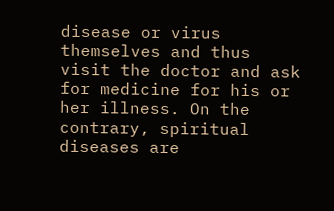disease or virus themselves and thus visit the doctor and ask for medicine for his or her illness. On the contrary, spiritual diseases are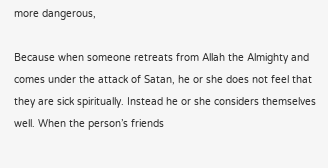more dangerous,

Because when someone retreats from Allah the Almighty and comes under the attack of Satan, he or she does not feel that they are sick spiritually. Instead he or she considers themselves well. When the person’s friends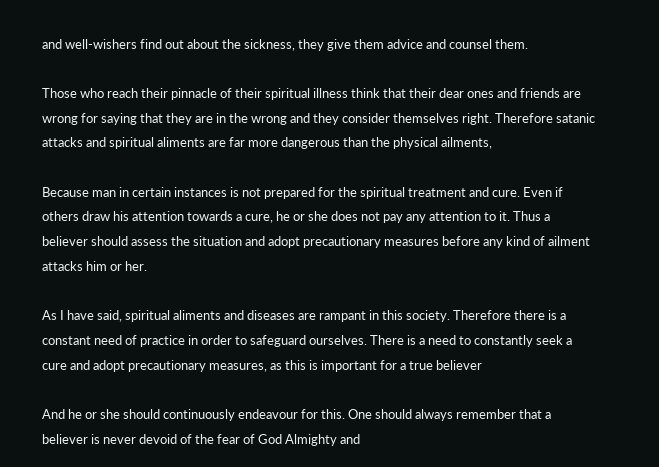and well-wishers find out about the sickness, they give them advice and counsel them.

Those who reach their pinnacle of their spiritual illness think that their dear ones and friends are wrong for saying that they are in the wrong and they consider themselves right. Therefore satanic attacks and spiritual aliments are far more dangerous than the physical ailments,

Because man in certain instances is not prepared for the spiritual treatment and cure. Even if others draw his attention towards a cure, he or she does not pay any attention to it. Thus a believer should assess the situation and adopt precautionary measures before any kind of ailment attacks him or her.

As I have said, spiritual aliments and diseases are rampant in this society. Therefore there is a constant need of practice in order to safeguard ourselves. There is a need to constantly seek a cure and adopt precautionary measures, as this is important for a true believer

And he or she should continuously endeavour for this. One should always remember that a believer is never devoid of the fear of God Almighty and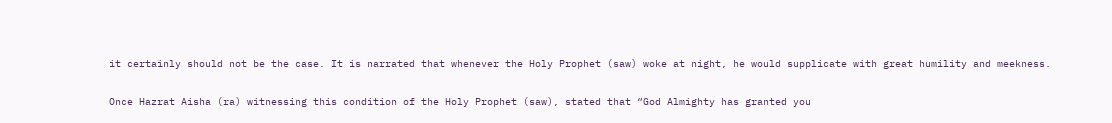it certainly should not be the case. It is narrated that whenever the Holy Prophet (saw) woke at night, he would supplicate with great humility and meekness.

Once Hazrat Aisha (ra) witnessing this condition of the Holy Prophet (saw), stated that “God Almighty has granted you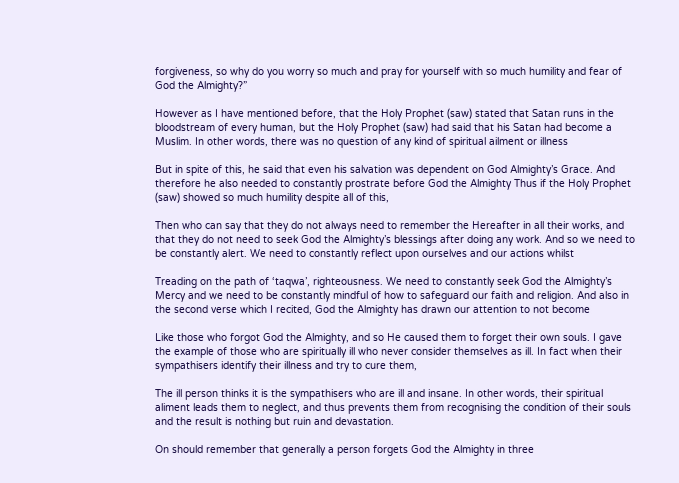forgiveness, so why do you worry so much and pray for yourself with so much humility and fear of God the Almighty?”

However as I have mentioned before, that the Holy Prophet (saw) stated that Satan runs in the bloodstream of every human, but the Holy Prophet (saw) had said that his Satan had become a Muslim. In other words, there was no question of any kind of spiritual ailment or illness

But in spite of this, he said that even his salvation was dependent on God Almighty’s Grace. And therefore he also needed to constantly prostrate before God the Almighty Thus if the Holy Prophet (saw) showed so much humility despite all of this,

Then who can say that they do not always need to remember the Hereafter in all their works, and that they do not need to seek God the Almighty’s blessings after doing any work. And so we need to be constantly alert. We need to constantly reflect upon ourselves and our actions whilst

Treading on the path of ‘taqwa’, righteousness. We need to constantly seek God the Almighty’s Mercy and we need to be constantly mindful of how to safeguard our faith and religion. And also in the second verse which I recited, God the Almighty has drawn our attention to not become

Like those who forgot God the Almighty, and so He caused them to forget their own souls. I gave the example of those who are spiritually ill who never consider themselves as ill. In fact when their sympathisers identify their illness and try to cure them,

The ill person thinks it is the sympathisers who are ill and insane. In other words, their spiritual aliment leads them to neglect, and thus prevents them from recognising the condition of their souls and the result is nothing but ruin and devastation.

On should remember that generally a person forgets God the Almighty in three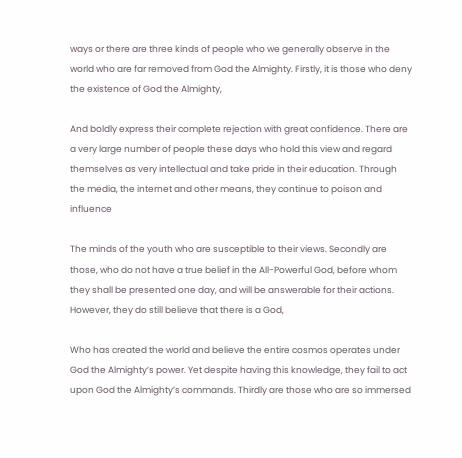ways or there are three kinds of people who we generally observe in the world who are far removed from God the Almighty. Firstly, it is those who deny the existence of God the Almighty,

And boldly express their complete rejection with great confidence. There are a very large number of people these days who hold this view and regard themselves as very intellectual and take pride in their education. Through the media, the internet and other means, they continue to poison and influence

The minds of the youth who are susceptible to their views. Secondly are those, who do not have a true belief in the All-Powerful God, before whom they shall be presented one day, and will be answerable for their actions. However, they do still believe that there is a God,

Who has created the world and believe the entire cosmos operates under God the Almighty’s power. Yet despite having this knowledge, they fail to act upon God the Almighty’s commands. Thirdly are those who are so immersed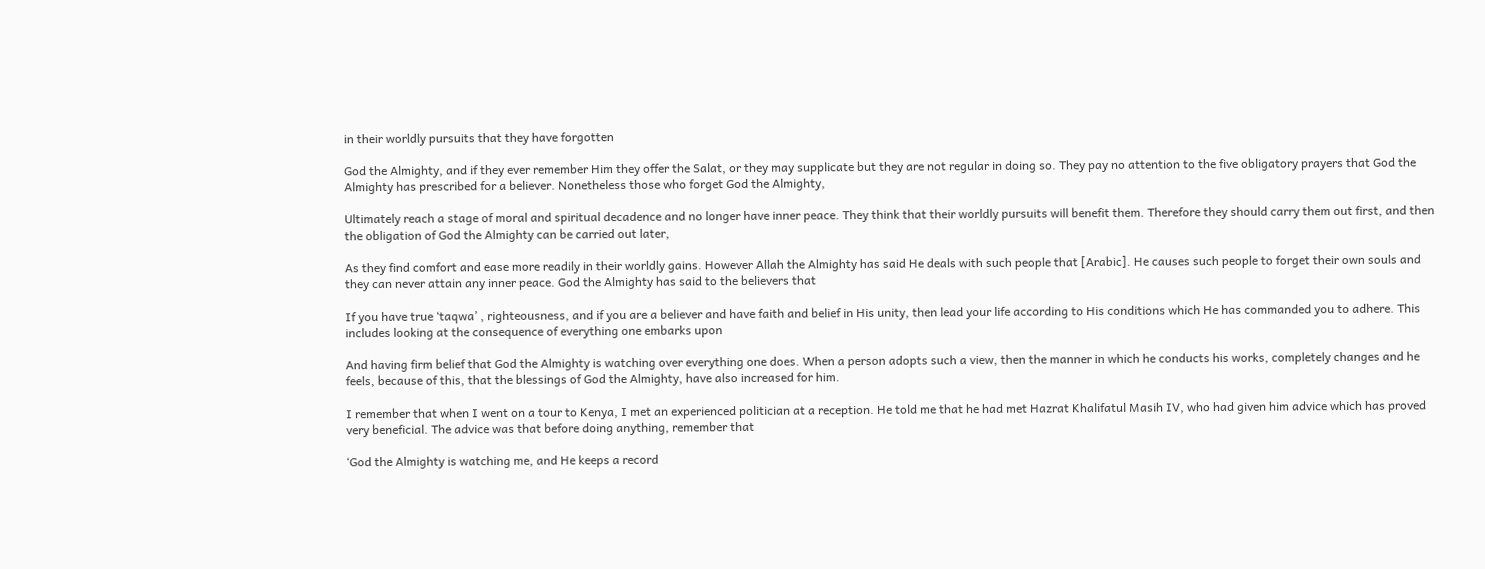in their worldly pursuits that they have forgotten

God the Almighty, and if they ever remember Him they offer the Salat, or they may supplicate but they are not regular in doing so. They pay no attention to the five obligatory prayers that God the Almighty has prescribed for a believer. Nonetheless those who forget God the Almighty,

Ultimately reach a stage of moral and spiritual decadence and no longer have inner peace. They think that their worldly pursuits will benefit them. Therefore they should carry them out first, and then the obligation of God the Almighty can be carried out later,

As they find comfort and ease more readily in their worldly gains. However Allah the Almighty has said He deals with such people that [Arabic]. He causes such people to forget their own souls and they can never attain any inner peace. God the Almighty has said to the believers that

If you have true ‘taqwa’ , righteousness, and if you are a believer and have faith and belief in His unity, then lead your life according to His conditions which He has commanded you to adhere. This includes looking at the consequence of everything one embarks upon

And having firm belief that God the Almighty is watching over everything one does. When a person adopts such a view, then the manner in which he conducts his works, completely changes and he feels, because of this, that the blessings of God the Almighty, have also increased for him.

I remember that when I went on a tour to Kenya, I met an experienced politician at a reception. He told me that he had met Hazrat Khalifatul Masih IV, who had given him advice which has proved very beneficial. The advice was that before doing anything, remember that

‘God the Almighty is watching me, and He keeps a record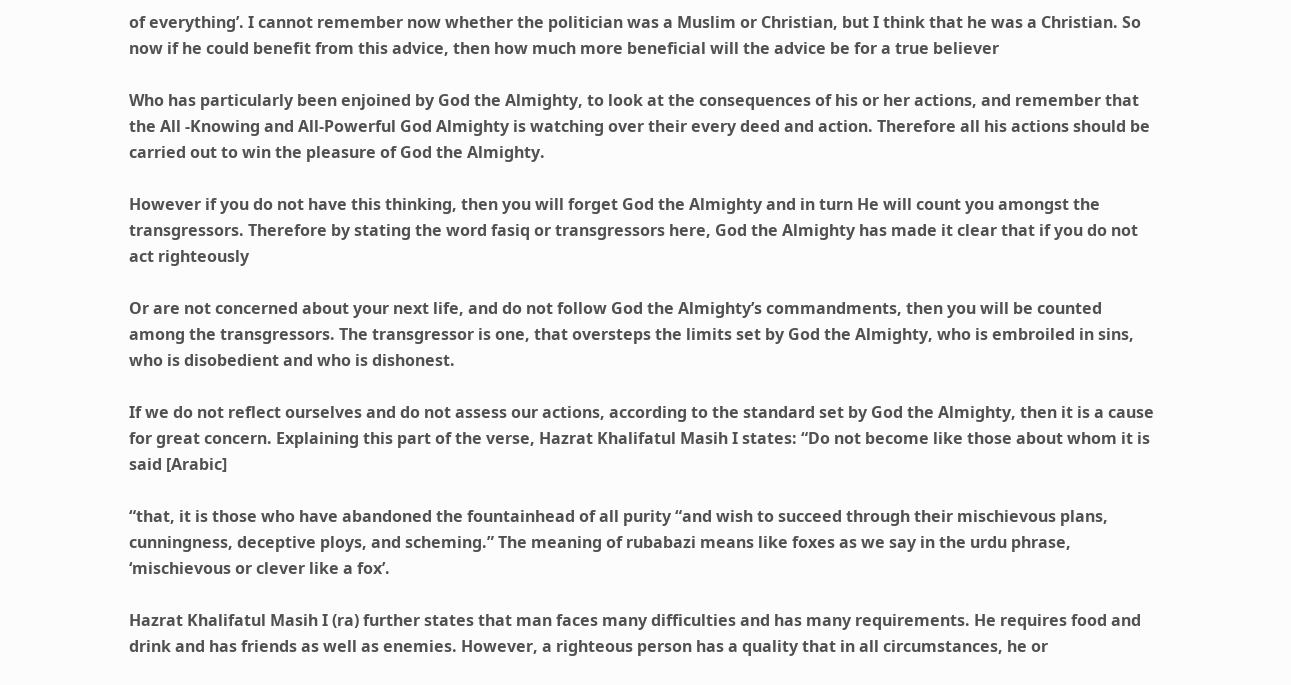of everything’. I cannot remember now whether the politician was a Muslim or Christian, but I think that he was a Christian. So now if he could benefit from this advice, then how much more beneficial will the advice be for a true believer

Who has particularly been enjoined by God the Almighty, to look at the consequences of his or her actions, and remember that the All -Knowing and All-Powerful God Almighty is watching over their every deed and action. Therefore all his actions should be carried out to win the pleasure of God the Almighty.

However if you do not have this thinking, then you will forget God the Almighty and in turn He will count you amongst the transgressors. Therefore by stating the word fasiq or transgressors here, God the Almighty has made it clear that if you do not act righteously

Or are not concerned about your next life, and do not follow God the Almighty’s commandments, then you will be counted among the transgressors. The transgressor is one, that oversteps the limits set by God the Almighty, who is embroiled in sins, who is disobedient and who is dishonest.

If we do not reflect ourselves and do not assess our actions, according to the standard set by God the Almighty, then it is a cause for great concern. Explaining this part of the verse, Hazrat Khalifatul Masih I states: “Do not become like those about whom it is said [Arabic]

“that, it is those who have abandoned the fountainhead of all purity “and wish to succeed through their mischievous plans, cunningness, deceptive ploys, and scheming.” The meaning of rubabazi means like foxes as we say in the urdu phrase, ‘mischievous or clever like a fox’.

Hazrat Khalifatul Masih I (ra) further states that man faces many difficulties and has many requirements. He requires food and drink and has friends as well as enemies. However, a righteous person has a quality that in all circumstances, he or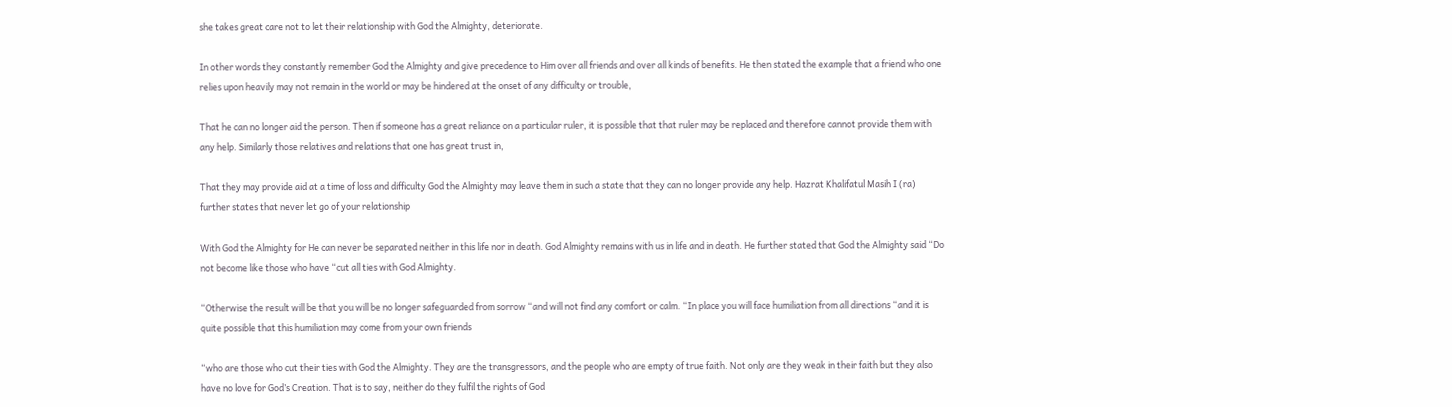she takes great care not to let their relationship with God the Almighty, deteriorate.

In other words they constantly remember God the Almighty and give precedence to Him over all friends and over all kinds of benefits. He then stated the example that a friend who one relies upon heavily may not remain in the world or may be hindered at the onset of any difficulty or trouble,

That he can no longer aid the person. Then if someone has a great reliance on a particular ruler, it is possible that that ruler may be replaced and therefore cannot provide them with any help. Similarly those relatives and relations that one has great trust in,

That they may provide aid at a time of loss and difficulty God the Almighty may leave them in such a state that they can no longer provide any help. Hazrat Khalifatul Masih I (ra) further states that never let go of your relationship

With God the Almighty for He can never be separated neither in this life nor in death. God Almighty remains with us in life and in death. He further stated that God the Almighty said “Do not become like those who have “cut all ties with God Almighty.

“Otherwise the result will be that you will be no longer safeguarded from sorrow “and will not find any comfort or calm. “In place you will face humiliation from all directions “and it is quite possible that this humiliation may come from your own friends

“who are those who cut their ties with God the Almighty. They are the transgressors, and the people who are empty of true faith. Not only are they weak in their faith but they also have no love for God’s Creation. That is to say, neither do they fulfil the rights of God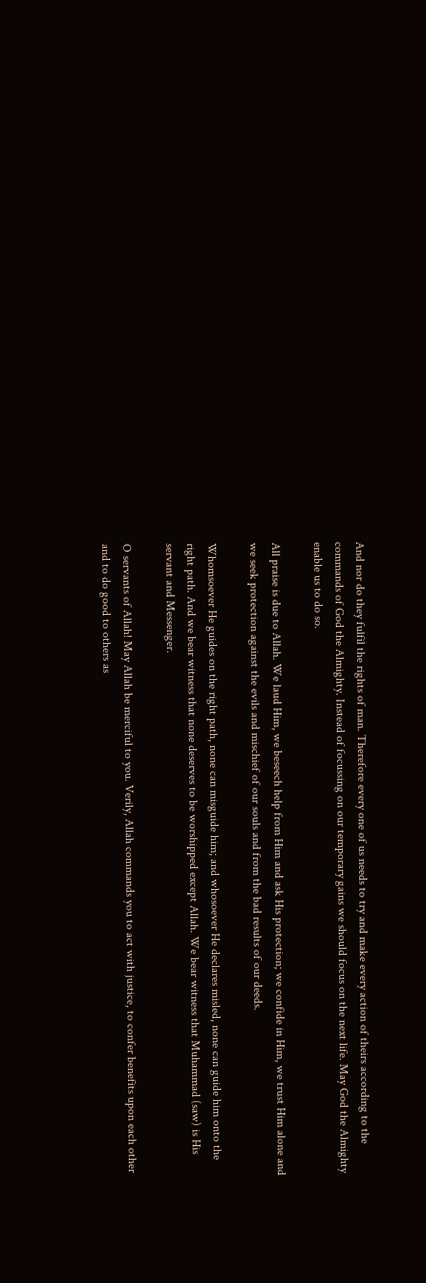And nor do they fulfil the rights of man. Therefore every one of us needs to try and make every action of theirs according to the commands of God the Almighty. Instead of focussing on our temporary gains we should focus on the next life. May God the Almighty enable us to do so.

All praise is due to Allah. We laud Him, we beseech help from Him and ask His protection; we confide in Him, we trust Him alone and we seek protection against the evils and mischief of our souls and from the bad results of our deeds.

Whomsoever He guides on the right path, none can misguide him; and whosoever He declares misled, none can guide him onto the right path. And we bear witness that none deserves to be worshipped except Allah. We bear witness that Muhammad (saw) is His servant and Messenger.

O servants of Allah! May Allah be merciful to you. Verily, Allah commands you to act with justice, to confer benefits upon each other and to do good to others as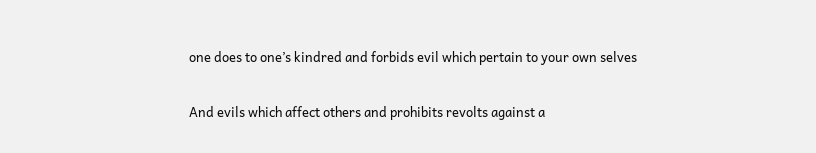one does to one’s kindred and forbids evil which pertain to your own selves

And evils which affect others and prohibits revolts against a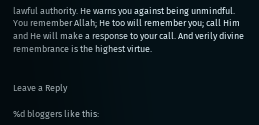lawful authority. He warns you against being unmindful. You remember Allah; He too will remember you; call Him and He will make a response to your call. And verily divine remembrance is the highest virtue.


Leave a Reply

%d bloggers like this: